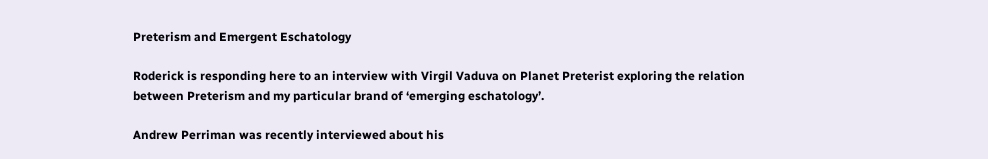Preterism and Emergent Eschatology

Roderick is responding here to an interview with Virgil Vaduva on Planet Preterist exploring the relation between Preterism and my particular brand of ‘emerging eschatology’.

Andrew Perriman was recently interviewed about his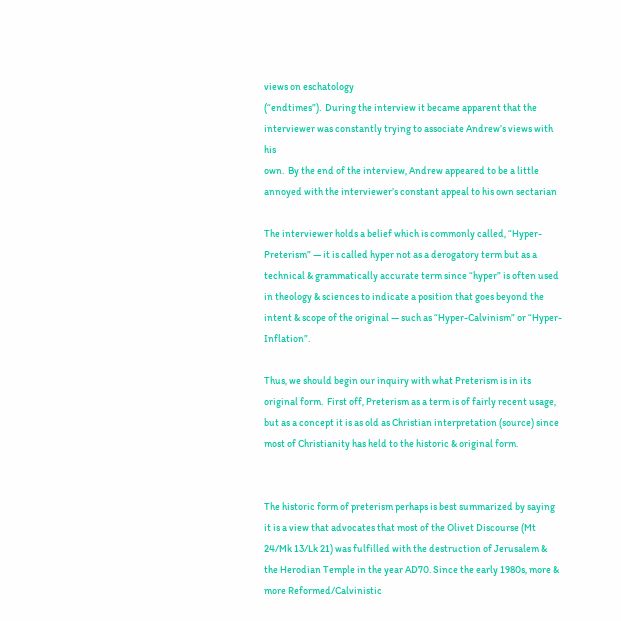views on eschatology
(“endtimes”).  During the interview it became apparent that the
interviewer was constantly trying to associate Andrew’s views with his
own.  By the end of the interview, Andrew appeared to be a little
annoyed with the interviewer’s constant appeal to his own sectarian

The interviewer holds a belief which is commonly called, “Hyper-Preterism” — it is called hyper not as a derogatory term but as a technical & grammatically accurate term since “hyper” is often used in theology & sciences to indicate a position that goes beyond the intent & scope of the original — such as “Hyper-Calvinism” or “Hyper-Inflation”.

Thus, we should begin our inquiry with what Preterism is in its original form.  First off, Preterism as a term is of fairly recent usage, but as a concept it is as old as Christian interpretation (source) since most of Christianity has held to the historic & original form.


The historic form of preterism perhaps is best summarized by saying it is a view that advocates that most of the Olivet Discourse (Mt 24/Mk 13/Lk 21) was fulfilled with the destruction of Jerusalem & the Herodian Temple in the year AD70. Since the early 1980s, more & more Reformed/Calvinistic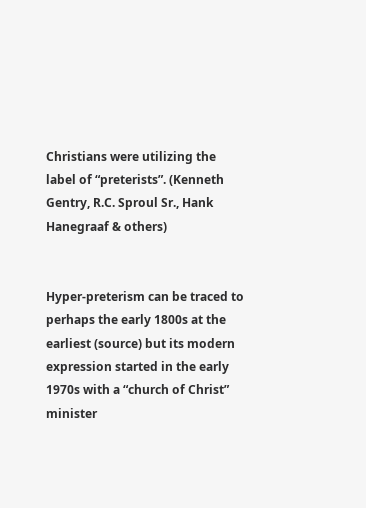Christians were utilizing the label of “preterists”. (Kenneth Gentry, R.C. Sproul Sr., Hank Hanegraaf & others)


Hyper-preterism can be traced to perhaps the early 1800s at the earliest (source) but its modern expression started in the early 1970s with a “church of Christ” minister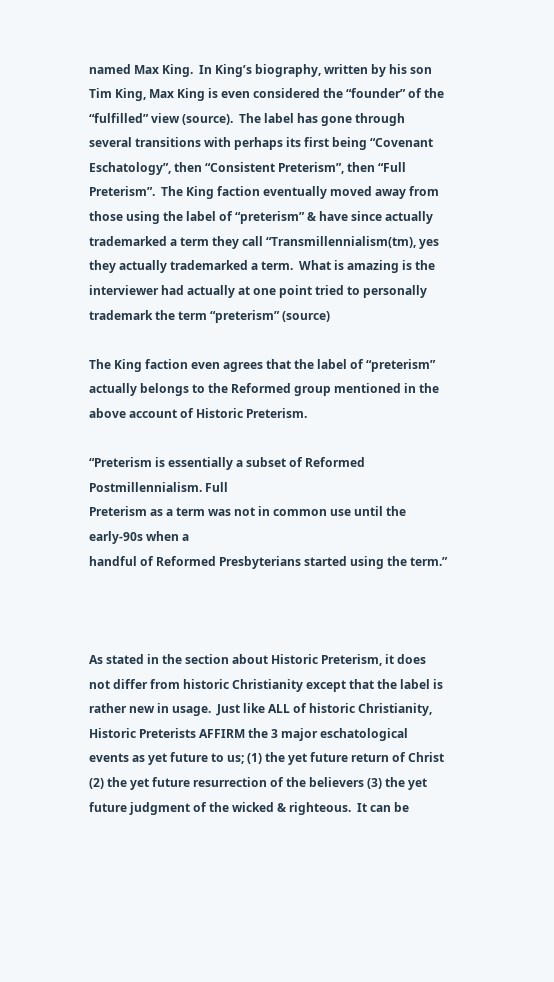named Max King.  In King’s biography, written by his son Tim King, Max King is even considered the “founder” of the “fulfilled” view (source).  The label has gone through several transitions with perhaps its first being “Covenant Eschatology”, then “Consistent Preterism”, then “Full Preterism”.  The King faction eventually moved away from those using the label of “preterism” & have since actually trademarked a term they call “Transmillennialism(tm), yes they actually trademarked a term.  What is amazing is the interviewer had actually at one point tried to personally trademark the term “preterism” (source)

The King faction even agrees that the label of “preterism” actually belongs to the Reformed group mentioned in the above account of Historic Preterism.

“Preterism is essentially a subset of Reformed Postmillennialism. Full
Preterism as a term was not in common use until the early-90s when a
handful of Reformed Presbyterians started using the term.”



As stated in the section about Historic Preterism, it does not differ from historic Christianity except that the label is rather new in usage.  Just like ALL of historic Christianity, Historic Preterists AFFIRM the 3 major eschatological events as yet future to us; (1) the yet future return of Christ (2) the yet future resurrection of the believers (3) the yet future judgment of the wicked & righteous.  It can be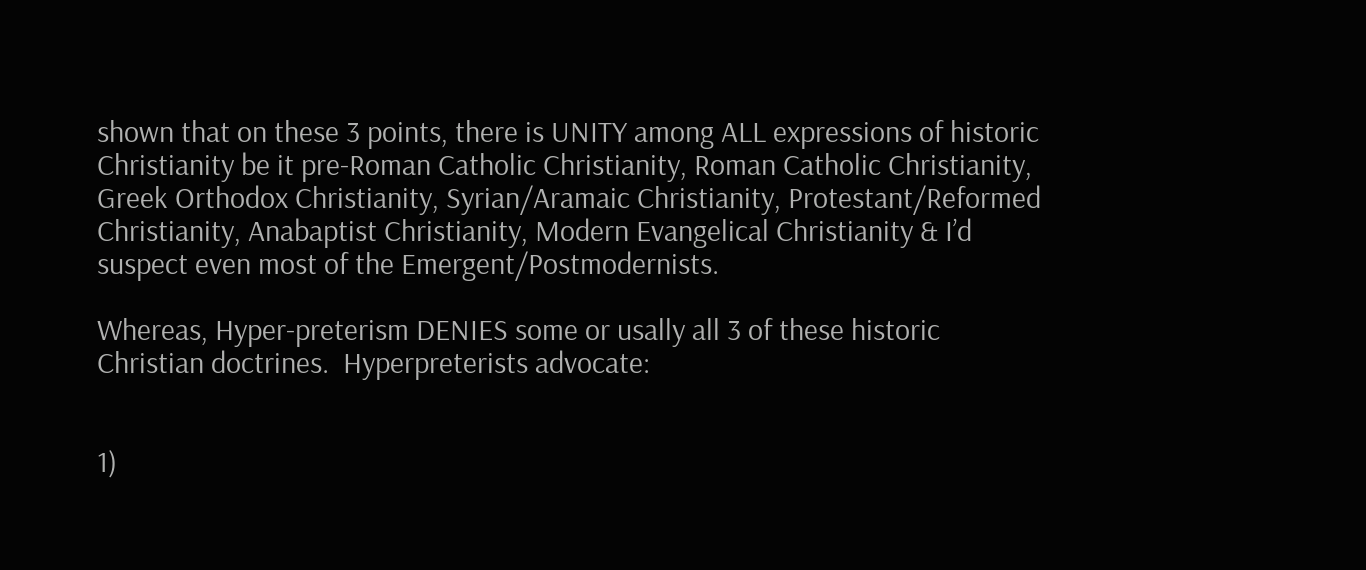shown that on these 3 points, there is UNITY among ALL expressions of historic Christianity be it pre-Roman Catholic Christianity, Roman Catholic Christianity, Greek Orthodox Christianity, Syrian/Aramaic Christianity, Protestant/Reformed Christianity, Anabaptist Christianity, Modern Evangelical Christianity & I’d suspect even most of the Emergent/Postmodernists.

Whereas, Hyper-preterism DENIES some or usally all 3 of these historic Christian doctrines.  Hyperpreterists advocate:


1)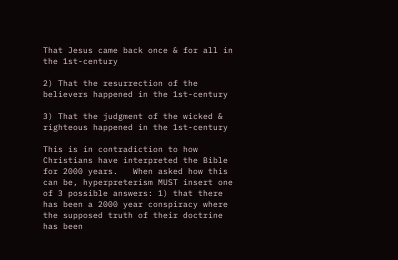That Jesus came back once & for all in the 1st-century

2) That the resurrection of the believers happened in the 1st-century

3) That the judgment of the wicked & righteous happened in the 1st-century

This is in contradiction to how Christians have interpreted the Bible for 2000 years.   When asked how this can be, hyperpreterism MUST insert one of 3 possible answers: 1) that there has been a 2000 year conspiracy where the supposed truth of their doctrine has been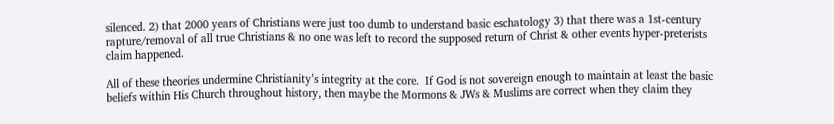silenced. 2) that 2000 years of Christians were just too dumb to understand basic eschatology 3) that there was a 1st-century rapture/removal of all true Christians & no one was left to record the supposed return of Christ & other events hyper-preterists claim happened.

All of these theories undermine Christianity’s integrity at the core.  If God is not sovereign enough to maintain at least the basic beliefs within His Church throughout history, then maybe the Mormons & JWs & Muslims are correct when they claim they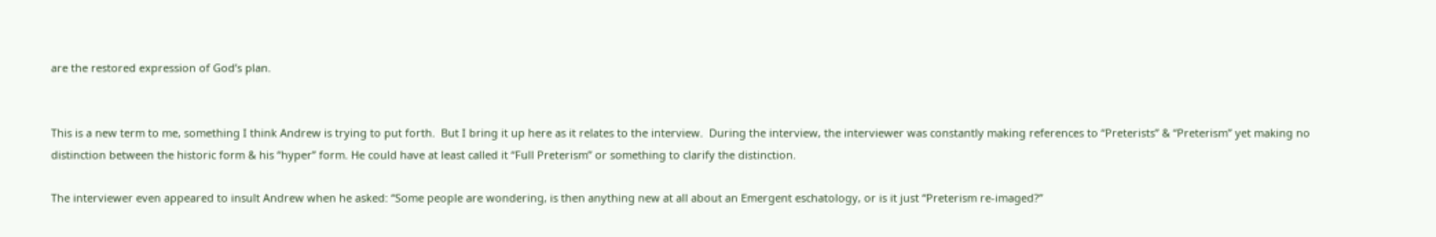are the restored expression of God’s plan.


This is a new term to me, something I think Andrew is trying to put forth.  But I bring it up here as it relates to the interview.  During the interview, the interviewer was constantly making references to “Preterists” & “Preterism” yet making no distinction between the historic form & his “hyper” form. He could have at least called it “Full Preterism” or something to clarify the distinction.

The interviewer even appeared to insult Andrew when he asked: “Some people are wondering, is then anything new at all about an Emergent eschatology, or is it just “Preterism re-imaged?”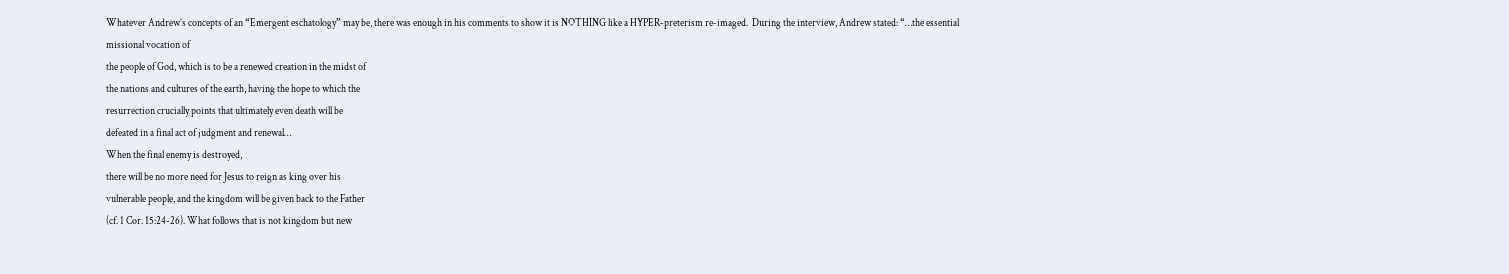Whatever Andrew’s concepts of an “Emergent eschatology” may be, there was enough in his comments to show it is NOTHING like a HYPER-preterism re-imaged.  During the interview, Andrew stated: “…the essential missional vocation of
the people of God, which is to be a renewed creation in the midst of
the nations and cultures of the earth, having the hope to which the
resurrection crucially points that ultimately even death will be
defeated in a final act of judgment and renewal…
When the final enemy is destroyed,
there will be no more need for Jesus to reign as king over his
vulnerable people, and the kingdom will be given back to the Father
(cf. 1 Cor. 15:24-26). What follows that is not kingdom but new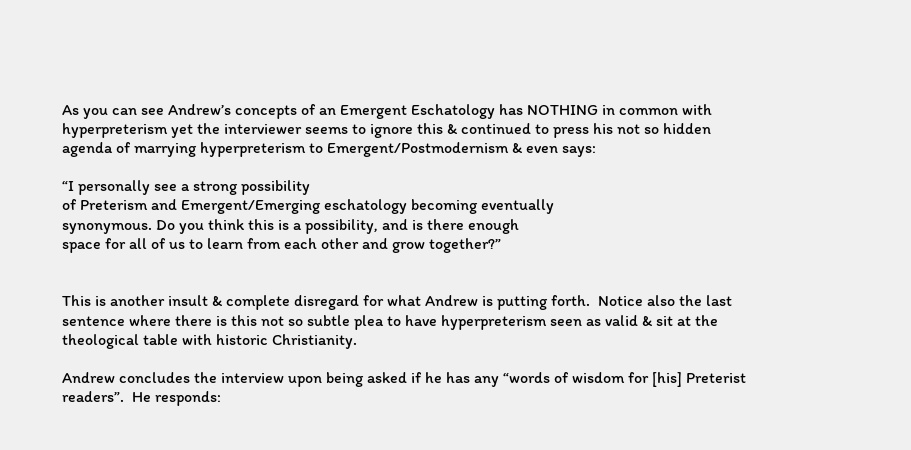As you can see Andrew’s concepts of an Emergent Eschatology has NOTHING in common with hyperpreterism yet the interviewer seems to ignore this & continued to press his not so hidden agenda of marrying hyperpreterism to Emergent/Postmodernism & even says:

“I personally see a strong possibility
of Preterism and Emergent/Emerging eschatology becoming eventually
synonymous. Do you think this is a possibility, and is there enough
space for all of us to learn from each other and grow together?”


This is another insult & complete disregard for what Andrew is putting forth.  Notice also the last sentence where there is this not so subtle plea to have hyperpreterism seen as valid & sit at the theological table with historic Christianity.

Andrew concludes the interview upon being asked if he has any “words of wisdom for [his] Preterist readers”.  He responds: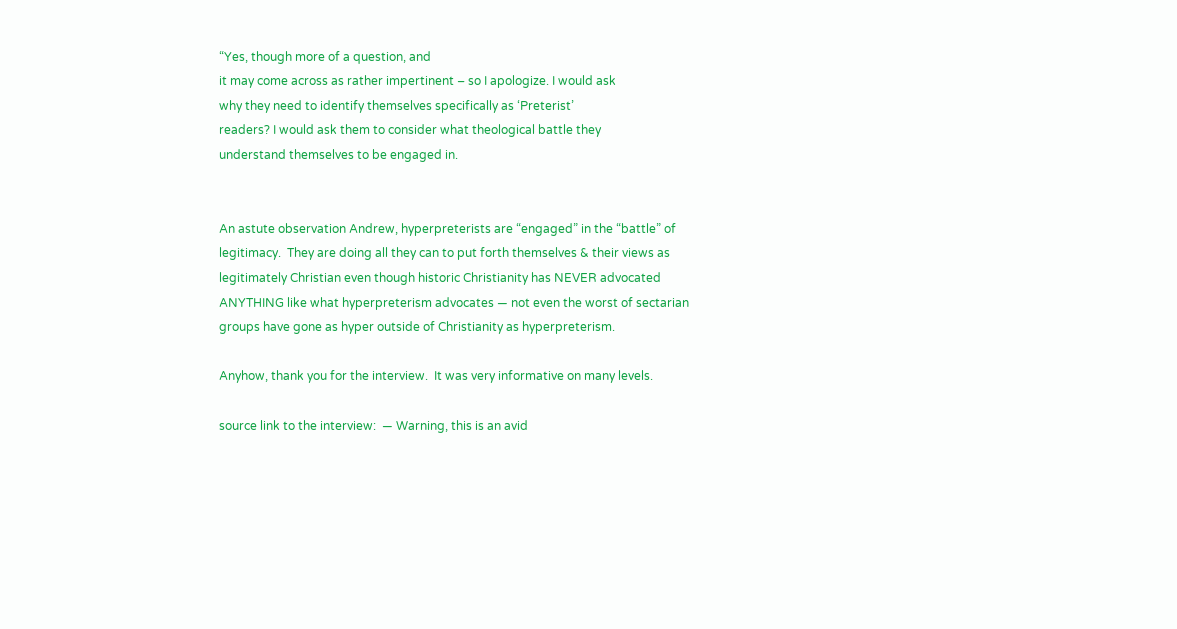“Yes, though more of a question, and
it may come across as rather impertinent – so I apologize. I would ask
why they need to identify themselves specifically as ‘Preterist’
readers? I would ask them to consider what theological battle they
understand themselves to be engaged in.


An astute observation Andrew, hyperpreterists are “engaged” in the “battle” of legitimacy.  They are doing all they can to put forth themselves & their views as legitimately Christian even though historic Christianity has NEVER advocated ANYTHING like what hyperpreterism advocates — not even the worst of sectarian groups have gone as hyper outside of Christianity as hyperpreterism.

Anyhow, thank you for the interview.  It was very informative on many levels.

source link to the interview:  — Warning, this is an avid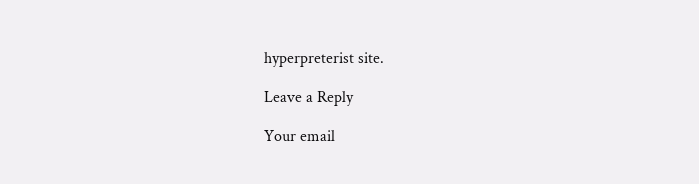hyperpreterist site.

Leave a Reply

Your email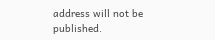address will not be published.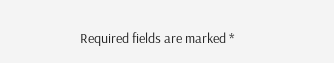Required fields are marked *